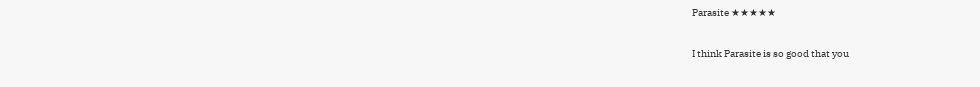Parasite ★★★★★

I think Parasite is so good that you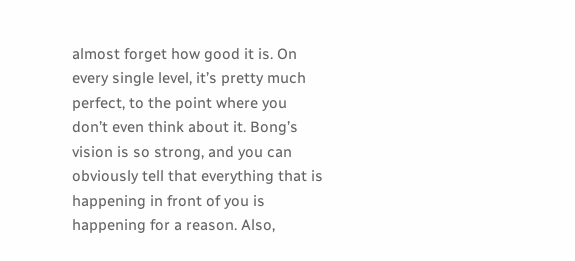almost forget how good it is. On every single level, it’s pretty much perfect, to the point where you don’t even think about it. Bong’s vision is so strong, and you can obviously tell that everything that is happening in front of you is happening for a reason. Also,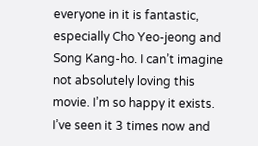everyone in it is fantastic, especially Cho Yeo-jeong and Song Kang-ho. I can’t imagine not absolutely loving this movie. I’m so happy it exists. I’ve seen it 3 times now and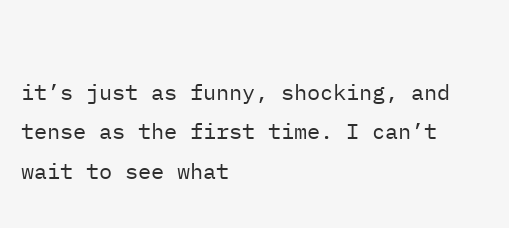it’s just as funny, shocking, and tense as the first time. I can’t wait to see what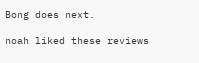Bong does next.

noah liked these reviews